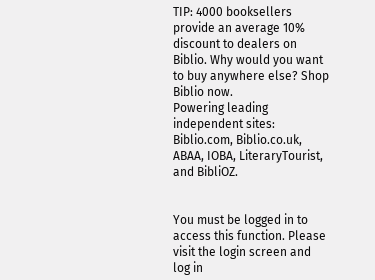TIP: 4000 booksellers provide an average 10% discount to dealers on Biblio. Why would you want to buy anywhere else? Shop Biblio now.
Powering leading independent sites: Biblio.com, Biblio.co.uk, ABAA, IOBA, LiteraryTourist, and BibliOZ.


You must be logged in to access this function. Please visit the login screen and log in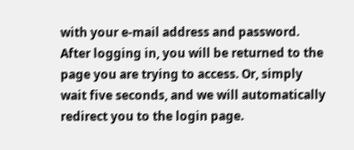with your e-mail address and password. After logging in, you will be returned to the page you are trying to access. Or, simply wait five seconds, and we will automatically redirect you to the login page.